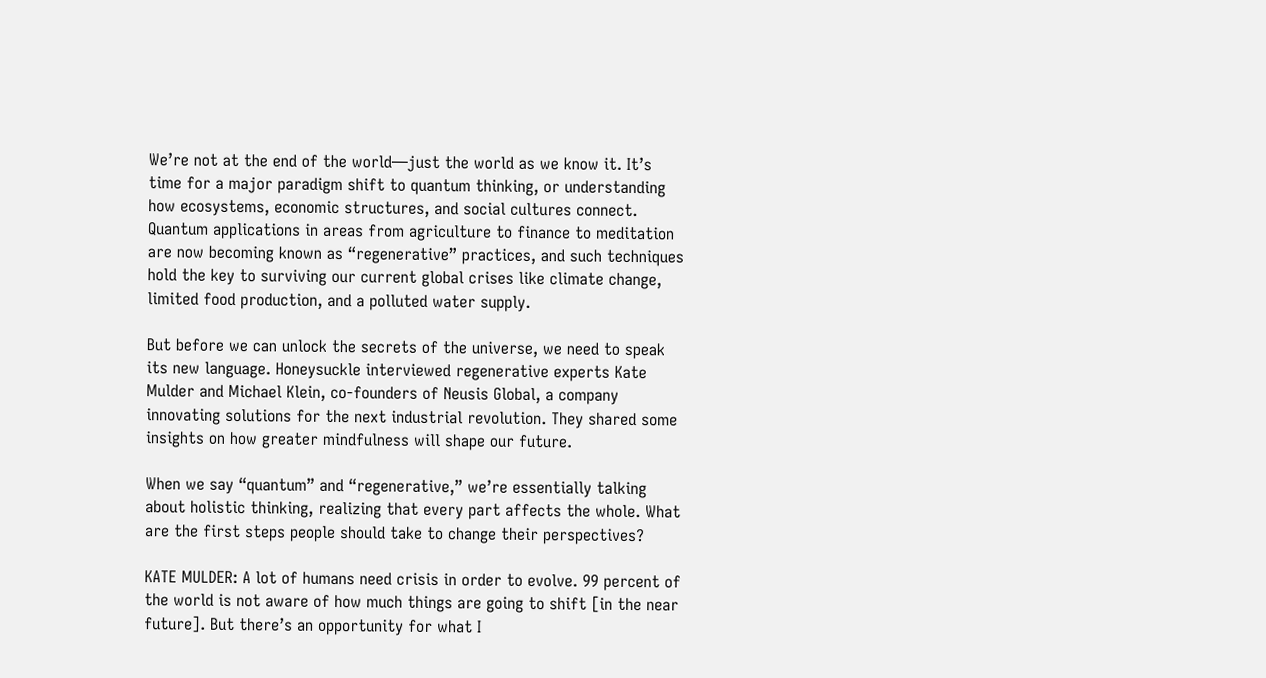We’re not at the end of the world—just the world as we know it. It’s time for a major paradigm shift to quantum thinking, or understanding how ecosystems, economic structures, and social cultures connect. Quantum applications in areas from agriculture to finance to meditation are now becoming known as “regenerative” practices, and such techniques hold the key to surviving our current global crises like climate change, limited food production, and a polluted water supply.

But before we can unlock the secrets of the universe, we need to speak its new language. Honeysuckle interviewed regenerative experts Kate Mulder and Michael Klein, co-founders of Neusis Global, a company innovating solutions for the next industrial revolution. They shared some insights on how greater mindfulness will shape our future.

When we say “quantum” and “regenerative,” we’re essentially talking about holistic thinking, realizing that every part affects the whole. What are the first steps people should take to change their perspectives?

KATE MULDER: A lot of humans need crisis in order to evolve. 99 percent of the world is not aware of how much things are going to shift [in the near future]. But there’s an opportunity for what I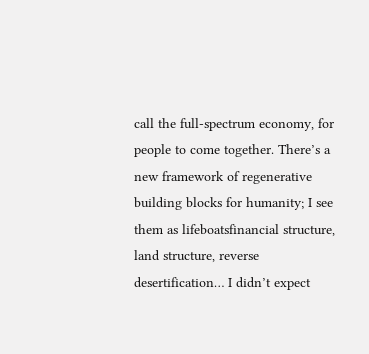call the full-spectrum economy, for people to come together. There’s a new framework of regenerative building blocks for humanity; I see them as lifeboatsfinancial structure, land structure, reverse desertification… I didn’t expect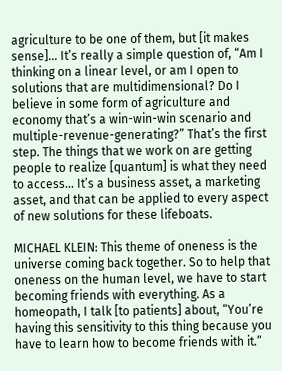agriculture to be one of them, but [it makes sense]… It’s really a simple question of, “Am I thinking on a linear level, or am I open to solutions that are multidimensional? Do I believe in some form of agriculture and economy that’s a win-win-win scenario and multiple-revenue-generating?” That’s the first step. The things that we work on are getting people to realize [quantum] is what they need to access… It’s a business asset, a marketing asset, and that can be applied to every aspect of new solutions for these lifeboats.

MICHAEL KLEIN: This theme of oneness is the universe coming back together. So to help that oneness on the human level, we have to start becoming friends with everything. As a homeopath, I talk [to patients] about, “You’re having this sensitivity to this thing because you have to learn how to become friends with it.”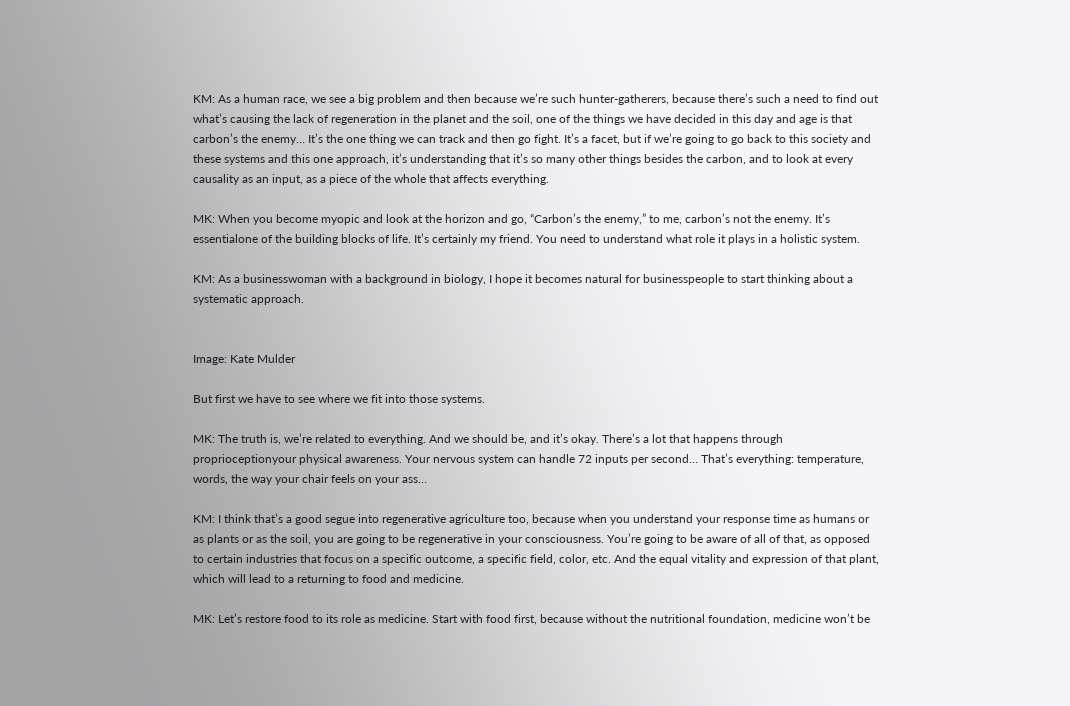KM: As a human race, we see a big problem and then because we’re such hunter-gatherers, because there’s such a need to find out what’s causing the lack of regeneration in the planet and the soil, one of the things we have decided in this day and age is that carbon’s the enemy… It’s the one thing we can track and then go fight. It’s a facet, but if we’re going to go back to this society and these systems and this one approach, it’s understanding that it’s so many other things besides the carbon, and to look at every causality as an input, as a piece of the whole that affects everything.

MK: When you become myopic and look at the horizon and go, “Carbon’s the enemy,” to me, carbon’s not the enemy. It’s essentialone of the building blocks of life. It’s certainly my friend. You need to understand what role it plays in a holistic system.

KM: As a businesswoman with a background in biology, I hope it becomes natural for businesspeople to start thinking about a systematic approach.


Image: Kate Mulder

But first we have to see where we fit into those systems.

MK: The truth is, we’re related to everything. And we should be, and it’s okay. There’s a lot that happens through proprioceptionyour physical awareness. Your nervous system can handle 72 inputs per second… That’s everything: temperature, words, the way your chair feels on your ass…

KM: I think that’s a good segue into regenerative agriculture too, because when you understand your response time as humans or as plants or as the soil, you are going to be regenerative in your consciousness. You’re going to be aware of all of that, as opposed to certain industries that focus on a specific outcome, a specific field, color, etc. And the equal vitality and expression of that plant, which will lead to a returning to food and medicine.

MK: Let’s restore food to its role as medicine. Start with food first, because without the nutritional foundation, medicine won’t be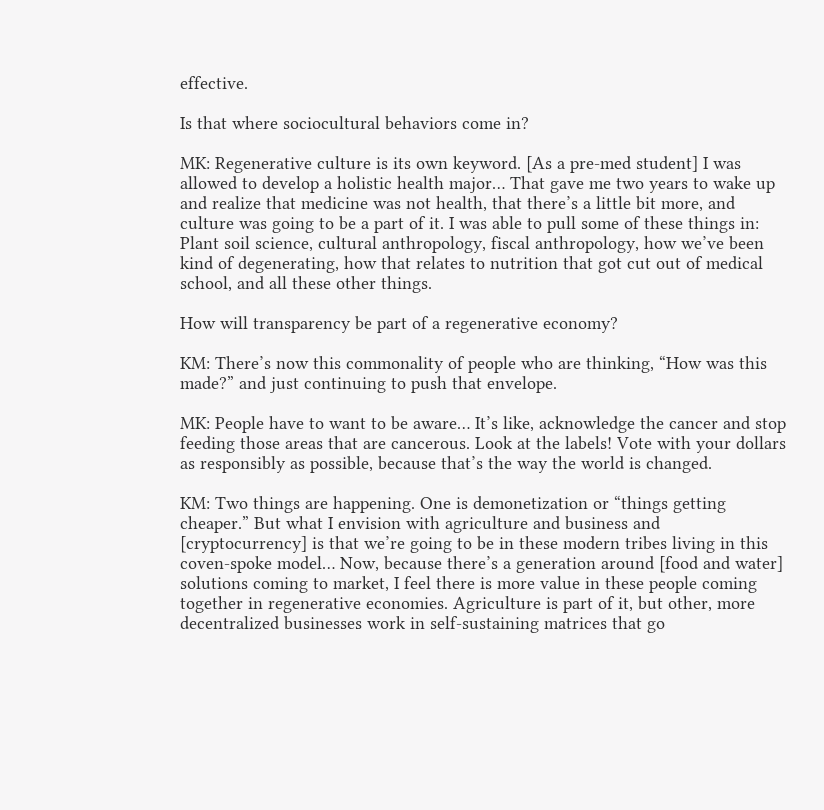effective.

Is that where sociocultural behaviors come in?

MK: Regenerative culture is its own keyword. [As a pre-med student] I was allowed to develop a holistic health major… That gave me two years to wake up and realize that medicine was not health, that there’s a little bit more, and culture was going to be a part of it. I was able to pull some of these things in: Plant soil science, cultural anthropology, fiscal anthropology, how we’ve been kind of degenerating, how that relates to nutrition that got cut out of medical school, and all these other things.

How will transparency be part of a regenerative economy?

KM: There’s now this commonality of people who are thinking, “How was this made?” and just continuing to push that envelope.

MK: People have to want to be aware… It’s like, acknowledge the cancer and stop feeding those areas that are cancerous. Look at the labels! Vote with your dollars as responsibly as possible, because that’s the way the world is changed.

KM: Two things are happening. One is demonetization or “things getting cheaper.” But what I envision with agriculture and business and [cryptocurrency] is that we’re going to be in these modern tribes living in this coven-spoke model… Now, because there’s a generation around [food and water] solutions coming to market, I feel there is more value in these people coming together in regenerative economies. Agriculture is part of it, but other, more decentralized businesses work in self-sustaining matrices that go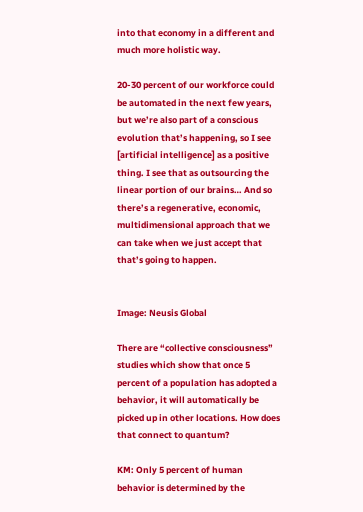into that economy in a different and much more holistic way.

20-30 percent of our workforce could be automated in the next few years, but we’re also part of a conscious evolution that’s happening, so I see [artificial intelligence] as a positive thing. I see that as outsourcing the linear portion of our brains… And so there’s a regenerative, economic, multidimensional approach that we can take when we just accept that that’s going to happen.


Image: Neusis Global

There are “collective consciousness” studies which show that once 5 percent of a population has adopted a behavior, it will automatically be picked up in other locations. How does that connect to quantum?

KM: Only 5 percent of human behavior is determined by the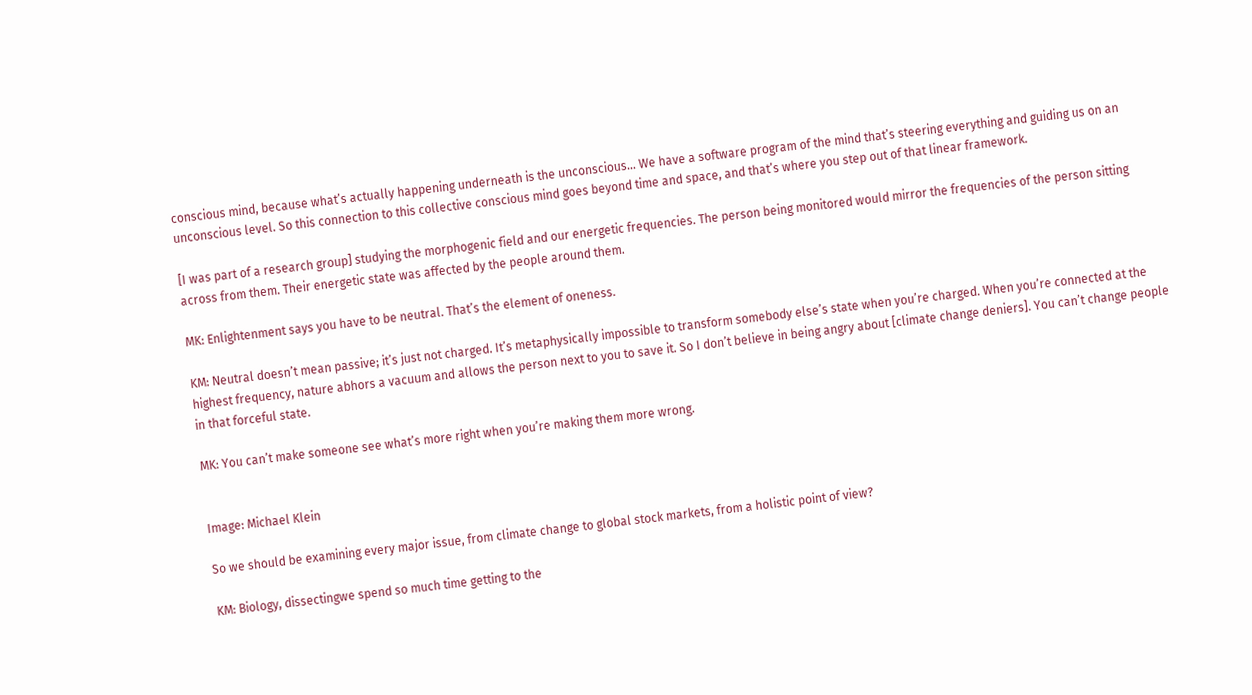conscious mind, because what’s actually happening underneath is the unconscious… We have a software program of the mind that’s steering everything and guiding us on an unconscious level. So this connection to this collective conscious mind goes beyond time and space, and that’s where you step out of that linear framework.

[I was part of a research group] studying the morphogenic field and our energetic frequencies. The person being monitored would mirror the frequencies of the person sitting across from them. Their energetic state was affected by the people around them.

MK: Enlightenment says you have to be neutral. That’s the element of oneness.

KM: Neutral doesn’t mean passive; it’s just not charged. It’s metaphysically impossible to transform somebody else’s state when you’re charged. When you’re connected at the highest frequency, nature abhors a vacuum and allows the person next to you to save it. So I don’t believe in being angry about [climate change deniers]. You can’t change people in that forceful state.

MK: You can’t make someone see what’s more right when you’re making them more wrong.


Image: Michael Klein

So we should be examining every major issue, from climate change to global stock markets, from a holistic point of view?

KM: Biology, dissectingwe spend so much time getting to the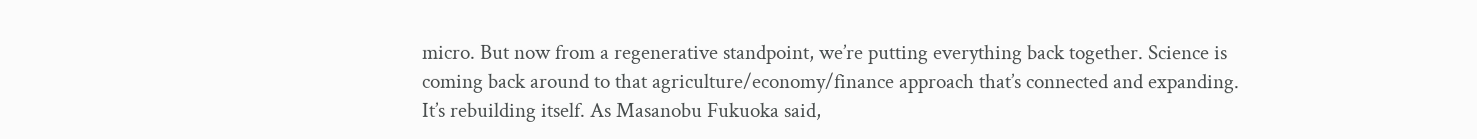micro. But now from a regenerative standpoint, we’re putting everything back together. Science is coming back around to that agriculture/economy/finance approach that’s connected and expanding. It’s rebuilding itself. As Masanobu Fukuoka said,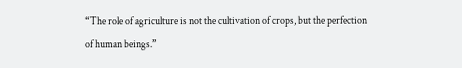“The role of agriculture is not the cultivation of crops, but the perfection of human beings.”